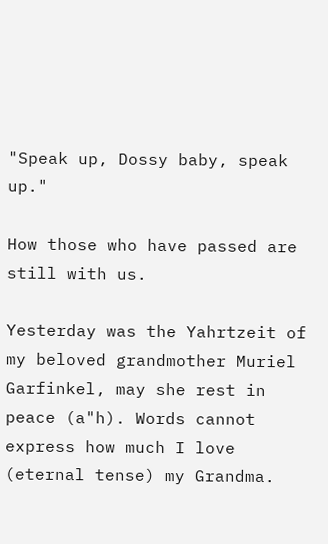"Speak up, Dossy baby, speak up."

How those who have passed are still with us.

Yesterday was the Yahrtzeit of my beloved grandmother Muriel Garfinkel, may she rest in peace (a"h). Words cannot express how much I love (eternal tense) my Grandma.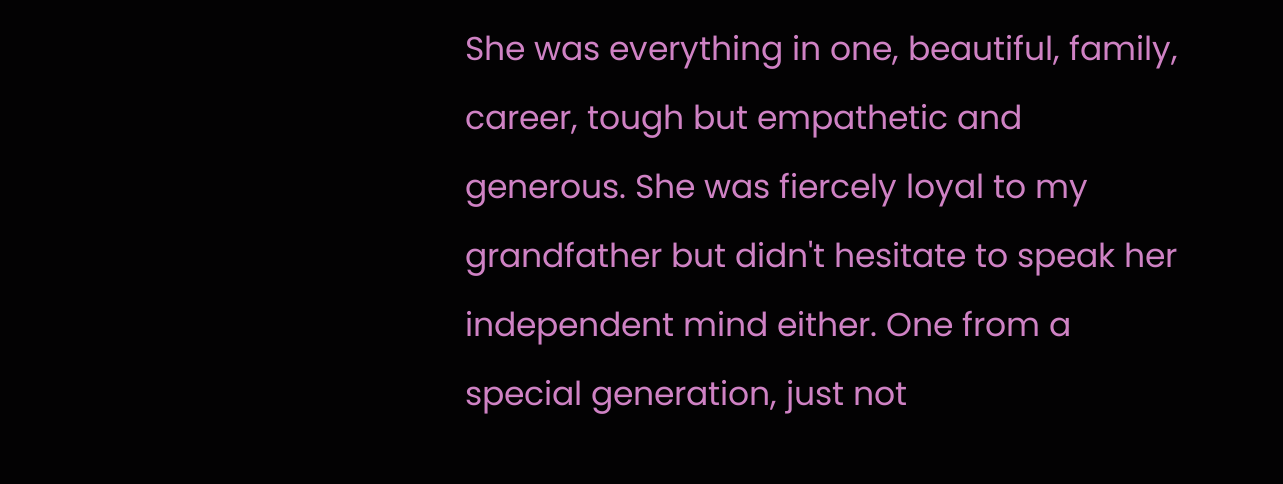She was everything in one, beautiful, family, career, tough but empathetic and generous. She was fiercely loyal to my grandfather but didn't hesitate to speak her independent mind either. One from a special generation, just not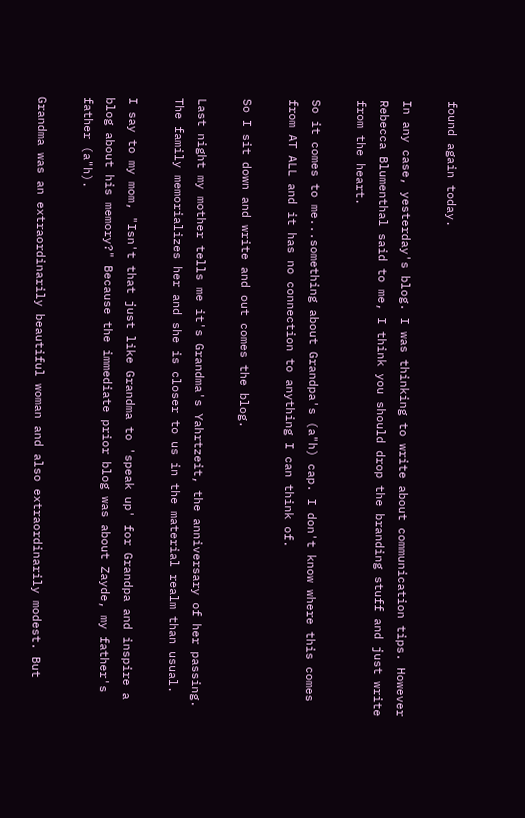found again today.

In any case, yesterday's blog. I was thinking to write about communication tips. However Rebecca Blumenthal said to me, I think you should drop the branding stuff and just write from the heart.

So it comes to me...something about Grandpa's (a"h) cap. I don't know where this comes from AT ALL and it has no connection to anything I can think of.

So I sit down and write and out comes the blog.

Last night my mother tells me it's Grandma's Yahrtzeit, the anniversary of her passing. The family memorializes her and she is closer to us in the material realm than usual.

I say to my mom, "Isn't that just like Grandma to 'speak up' for Grandpa and inspire a blog about his memory?" Because the immediate prior blog was about Zayde, my father's father (a"h).

Grandma was an extraordinarily beautiful woman and also extraordinarily modest. But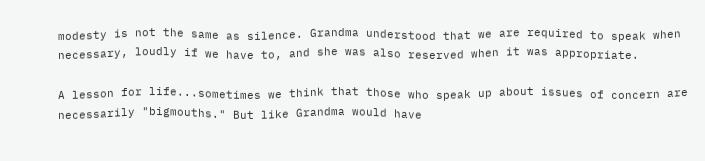modesty is not the same as silence. Grandma understood that we are required to speak when necessary, loudly if we have to, and she was also reserved when it was appropriate.

A lesson for life...sometimes we think that those who speak up about issues of concern are necessarily "bigmouths." But like Grandma would have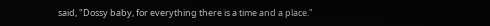said, "Dossy baby, for everything there is a time and a place."